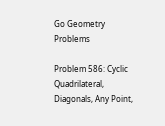Go Geometry Problems

Problem 586: Cyclic Quadrilateral, Diagonals, Any Point,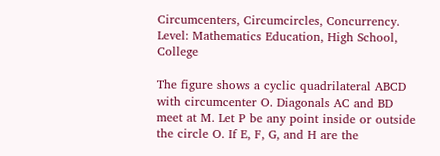Circumcenters, Circumcircles, Concurrency. Level: Mathematics Education, High School, College

The figure shows a cyclic quadrilateral ABCD with circumcenter O. Diagonals AC and BD meet at M. Let P be any point inside or outside the circle O. If E, F, G, and H are the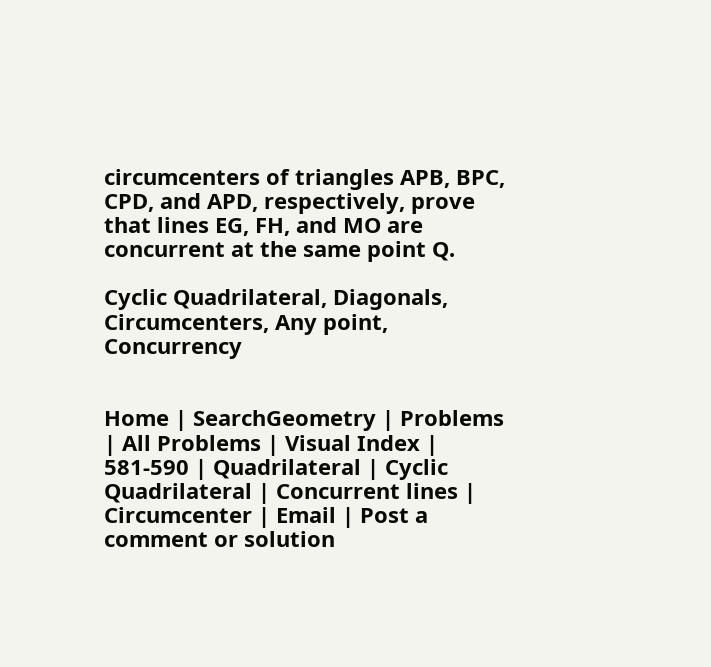circumcenters of triangles APB, BPC, CPD, and APD, respectively, prove that lines EG, FH, and MO are concurrent at the same point Q.

Cyclic Quadrilateral, Diagonals, Circumcenters, Any point, Concurrency


Home | SearchGeometry | Problems | All Problems | Visual Index | 581-590 | Quadrilateral | Cyclic Quadrilateral | Concurrent lines | Circumcenter | Email | Post a comment or solution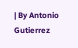| By Antonio Gutierrez